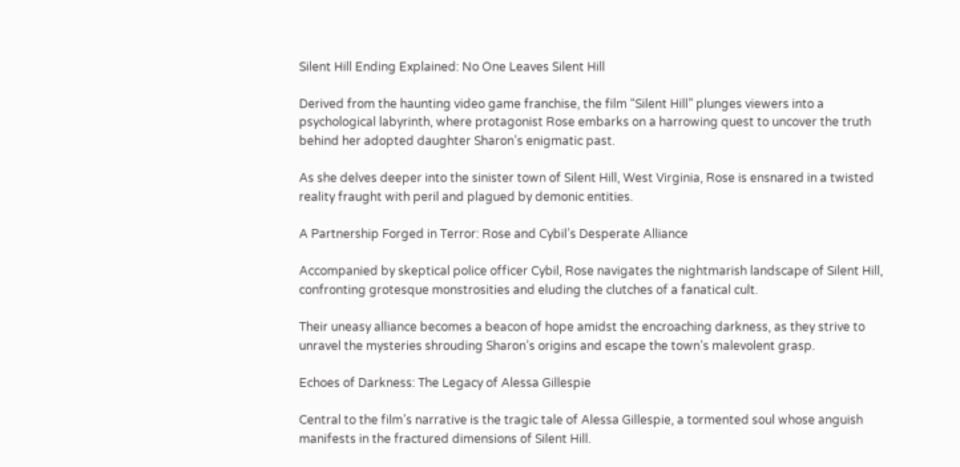Silent Hill Ending Explained: No One Leaves Silent Hill

Derived from the haunting video game franchise, the film “Silent Hill” plunges viewers into a psychological labyrinth, where protagonist Rose embarks on a harrowing quest to uncover the truth behind her adopted daughter Sharon’s enigmatic past.

As she delves deeper into the sinister town of Silent Hill, West Virginia, Rose is ensnared in a twisted reality fraught with peril and plagued by demonic entities.

A Partnership Forged in Terror: Rose and Cybil’s Desperate Alliance

Accompanied by skeptical police officer Cybil, Rose navigates the nightmarish landscape of Silent Hill, confronting grotesque monstrosities and eluding the clutches of a fanatical cult.

Their uneasy alliance becomes a beacon of hope amidst the encroaching darkness, as they strive to unravel the mysteries shrouding Sharon’s origins and escape the town’s malevolent grasp.

Echoes of Darkness: The Legacy of Alessa Gillespie

Central to the film’s narrative is the tragic tale of Alessa Gillespie, a tormented soul whose anguish manifests in the fractured dimensions of Silent Hill.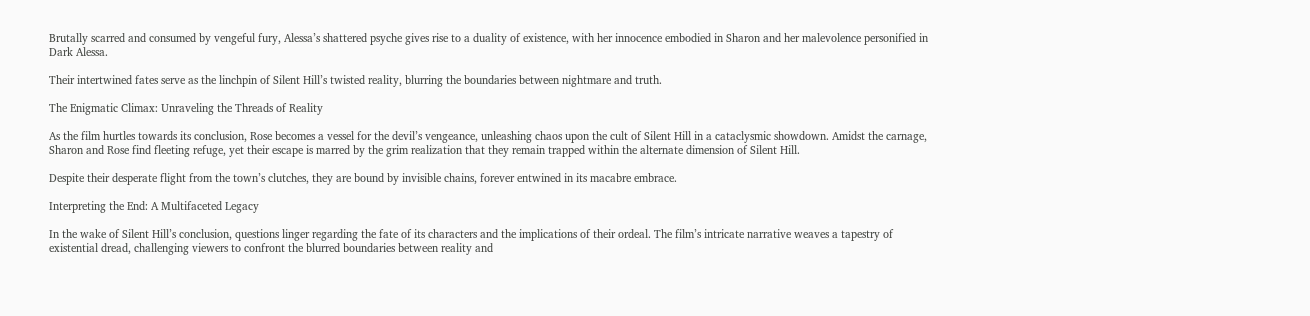Brutally scarred and consumed by vengeful fury, Alessa’s shattered psyche gives rise to a duality of existence, with her innocence embodied in Sharon and her malevolence personified in Dark Alessa.

Their intertwined fates serve as the linchpin of Silent Hill’s twisted reality, blurring the boundaries between nightmare and truth.

The Enigmatic Climax: Unraveling the Threads of Reality

As the film hurtles towards its conclusion, Rose becomes a vessel for the devil’s vengeance, unleashing chaos upon the cult of Silent Hill in a cataclysmic showdown. Amidst the carnage, Sharon and Rose find fleeting refuge, yet their escape is marred by the grim realization that they remain trapped within the alternate dimension of Silent Hill.

Despite their desperate flight from the town’s clutches, they are bound by invisible chains, forever entwined in its macabre embrace.

Interpreting the End: A Multifaceted Legacy

In the wake of Silent Hill’s conclusion, questions linger regarding the fate of its characters and the implications of their ordeal. The film’s intricate narrative weaves a tapestry of existential dread, challenging viewers to confront the blurred boundaries between reality and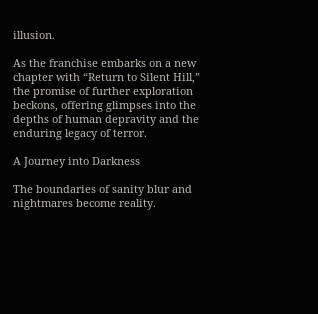illusion.

As the franchise embarks on a new chapter with “Return to Silent Hill,” the promise of further exploration beckons, offering glimpses into the depths of human depravity and the enduring legacy of terror.

A Journey into Darkness

The boundaries of sanity blur and nightmares become reality.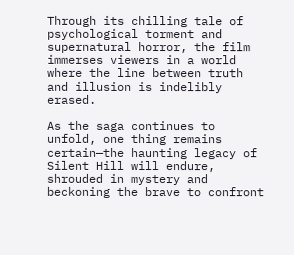Through its chilling tale of psychological torment and supernatural horror, the film immerses viewers in a world where the line between truth and illusion is indelibly erased.

As the saga continues to unfold, one thing remains certain—the haunting legacy of Silent Hill will endure, shrouded in mystery and beckoning the brave to confront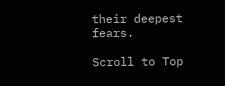their deepest fears.

Scroll to Top